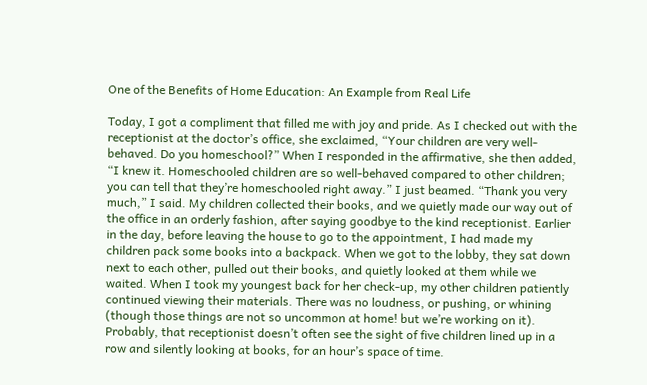One of the Benefits of Home Education: An Example from Real Life

Today, I got a compliment that filled me with joy and pride. As I checked out with the receptionist at the doctor’s office, she exclaimed, “Your children are very well-behaved. Do you homeschool?” When I responded in the affirmative, she then added, “I knew it. Homeschooled children are so well-behaved compared to other children; you can tell that they’re homeschooled right away.” I just beamed. “Thank you very much,” I said. My children collected their books, and we quietly made our way out of the office in an orderly fashion, after saying goodbye to the kind receptionist. Earlier in the day, before leaving the house to go to the appointment, I had made my children pack some books into a backpack. When we got to the lobby, they sat down next to each other, pulled out their books, and quietly looked at them while we waited. When I took my youngest back for her check-up, my other children patiently continued viewing their materials. There was no loudness, or pushing, or whining (though those things are not so uncommon at home! but we’re working on it). Probably, that receptionist doesn’t often see the sight of five children lined up in a row and silently looking at books, for an hour’s space of time.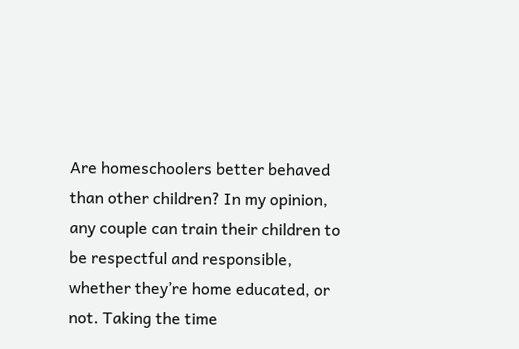Are homeschoolers better behaved than other children? In my opinion, any couple can train their children to be respectful and responsible, whether they’re home educated, or not. Taking the time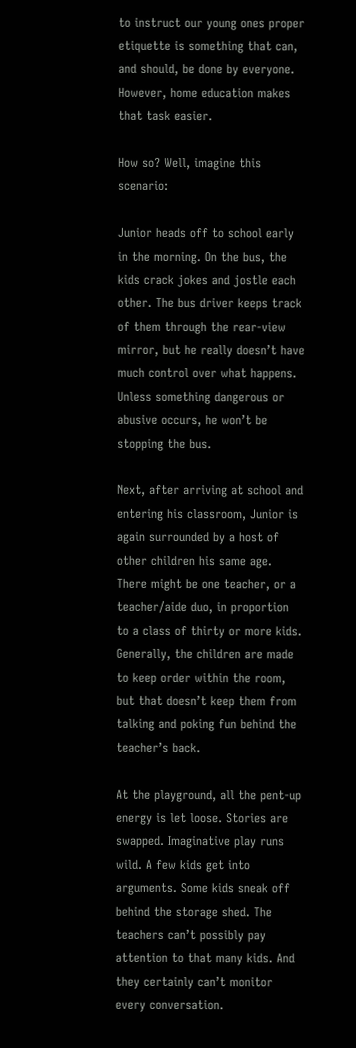to instruct our young ones proper etiquette is something that can, and should, be done by everyone. However, home education makes that task easier.

How so? Well, imagine this scenario:

Junior heads off to school early in the morning. On the bus, the kids crack jokes and jostle each other. The bus driver keeps track of them through the rear-view mirror, but he really doesn’t have much control over what happens. Unless something dangerous or abusive occurs, he won’t be stopping the bus.

Next, after arriving at school and entering his classroom, Junior is again surrounded by a host of other children his same age. There might be one teacher, or a teacher/aide duo, in proportion to a class of thirty or more kids. Generally, the children are made to keep order within the room, but that doesn’t keep them from talking and poking fun behind the teacher’s back.

At the playground, all the pent-up energy is let loose. Stories are swapped. Imaginative play runs wild. A few kids get into arguments. Some kids sneak off behind the storage shed. The teachers can’t possibly pay attention to that many kids. And they certainly can’t monitor every conversation.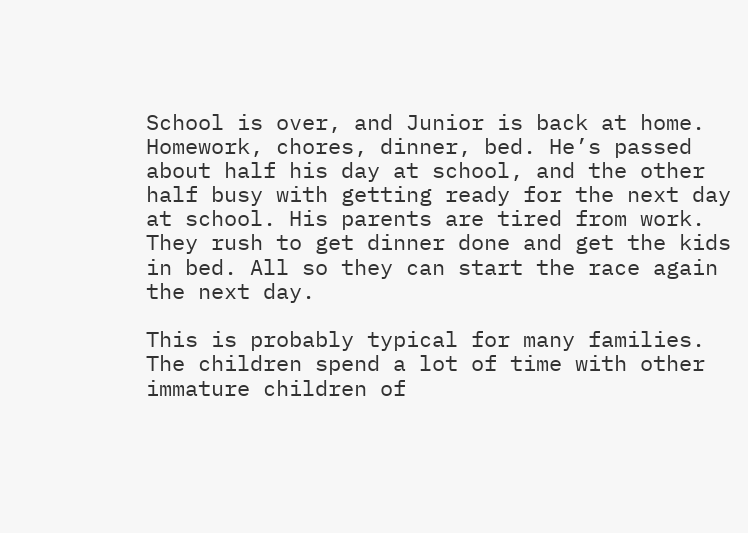School is over, and Junior is back at home. Homework, chores, dinner, bed. He’s passed about half his day at school, and the other half busy with getting ready for the next day at school. His parents are tired from work. They rush to get dinner done and get the kids in bed. All so they can start the race again the next day.

This is probably typical for many families. The children spend a lot of time with other immature children of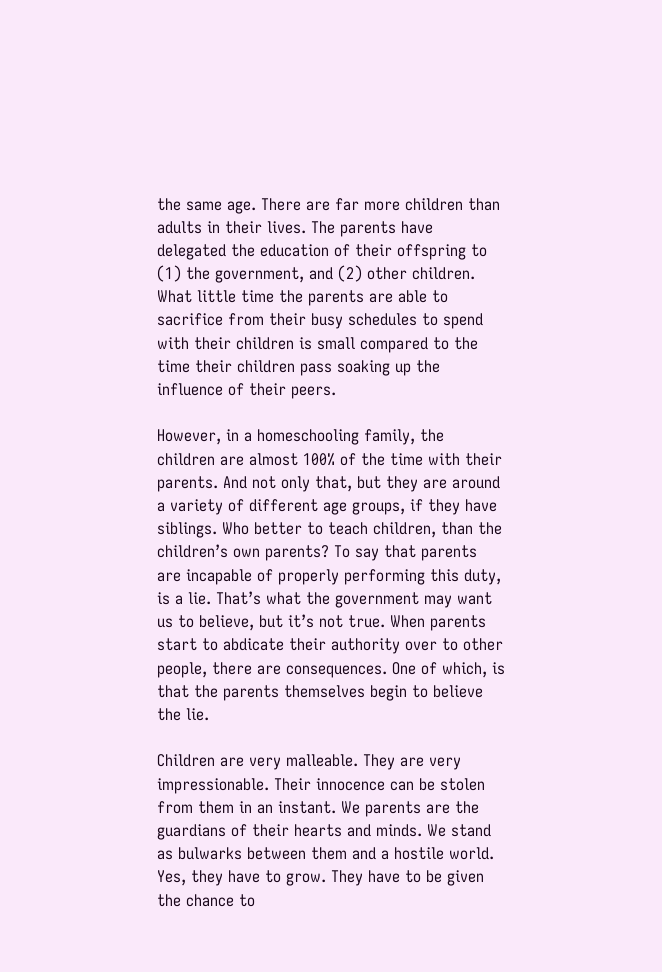the same age. There are far more children than adults in their lives. The parents have delegated the education of their offspring to (1) the government, and (2) other children. What little time the parents are able to sacrifice from their busy schedules to spend with their children is small compared to the time their children pass soaking up the influence of their peers.

However, in a homeschooling family, the children are almost 100% of the time with their parents. And not only that, but they are around a variety of different age groups, if they have siblings. Who better to teach children, than the children’s own parents? To say that parents are incapable of properly performing this duty, is a lie. That’s what the government may want us to believe, but it’s not true. When parents start to abdicate their authority over to other people, there are consequences. One of which, is that the parents themselves begin to believe the lie.

Children are very malleable. They are very impressionable. Their innocence can be stolen from them in an instant. We parents are the guardians of their hearts and minds. We stand as bulwarks between them and a hostile world. Yes, they have to grow. They have to be given the chance to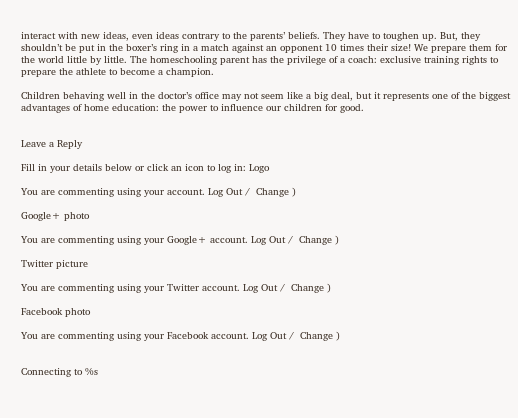interact with new ideas, even ideas contrary to the parents’ beliefs. They have to toughen up. But, they shouldn’t be put in the boxer’s ring in a match against an opponent 10 times their size! We prepare them for the world little by little. The homeschooling parent has the privilege of a coach: exclusive training rights to prepare the athlete to become a champion.

Children behaving well in the doctor’s office may not seem like a big deal, but it represents one of the biggest advantages of home education: the power to influence our children for good.


Leave a Reply

Fill in your details below or click an icon to log in: Logo

You are commenting using your account. Log Out /  Change )

Google+ photo

You are commenting using your Google+ account. Log Out /  Change )

Twitter picture

You are commenting using your Twitter account. Log Out /  Change )

Facebook photo

You are commenting using your Facebook account. Log Out /  Change )


Connecting to %s